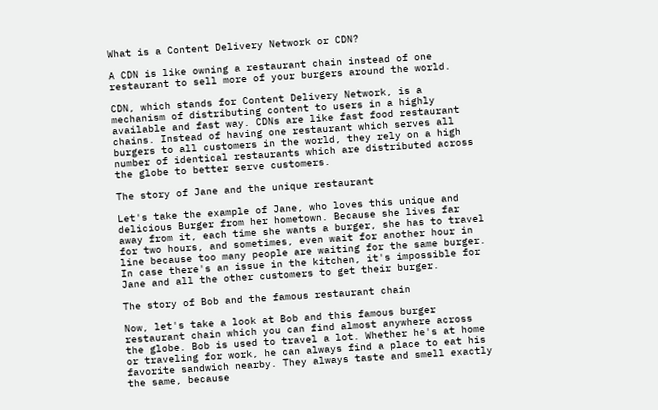What is a Content Delivery Network or CDN?

A CDN is like owning a restaurant chain instead of one restaurant to sell more of your burgers around the world.

CDN, which stands for Content Delivery Network, is a mechanism of distributing content to users in a highly available and fast way. CDNs are like fast food restaurant chains. Instead of having one restaurant which serves all burgers to all customers in the world, they rely on a high number of identical restaurants which are distributed across the globe to better serve customers.

The story of Jane and the unique restaurant

Let's take the example of Jane, who loves this unique and delicious Burger from her hometown. Because she lives far away from it, each time she wants a burger, she has to travel for two hours, and sometimes, even wait for another hour in line because too many people are waiting for the same burger. In case there's an issue in the kitchen, it's impossible for Jane and all the other customers to get their burger.

The story of Bob and the famous restaurant chain

Now, let's take a look at Bob and this famous burger restaurant chain which you can find almost anywhere across the globe. Bob is used to travel a lot. Whether he's at home or traveling for work, he can always find a place to eat his favorite sandwich nearby. They always taste and smell exactly the same, because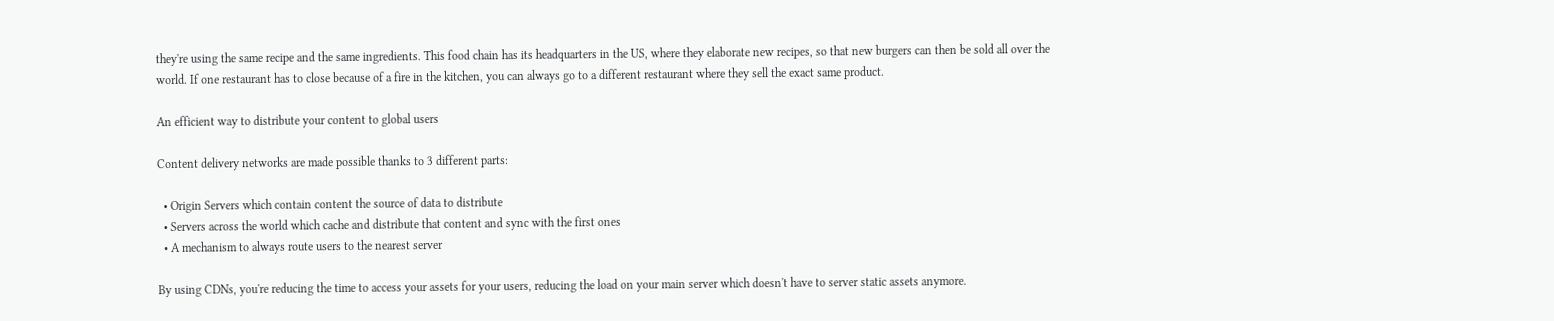they're using the same recipe and the same ingredients. This food chain has its headquarters in the US, where they elaborate new recipes, so that new burgers can then be sold all over the world. If one restaurant has to close because of a fire in the kitchen, you can always go to a different restaurant where they sell the exact same product.

An efficient way to distribute your content to global users

Content delivery networks are made possible thanks to 3 different parts:

  • Origin Servers which contain content the source of data to distribute
  • Servers across the world which cache and distribute that content and sync with the first ones
  • A mechanism to always route users to the nearest server

By using CDNs, you're reducing the time to access your assets for your users, reducing the load on your main server which doesn't have to server static assets anymore.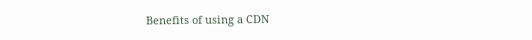Benefits of using a CDN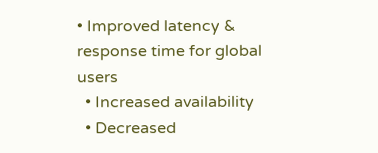• Improved latency & response time for global users
  • Increased availability
  • Decreased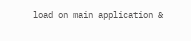load on main application &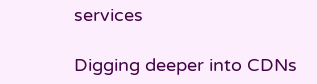services

Digging deeper into CDNs